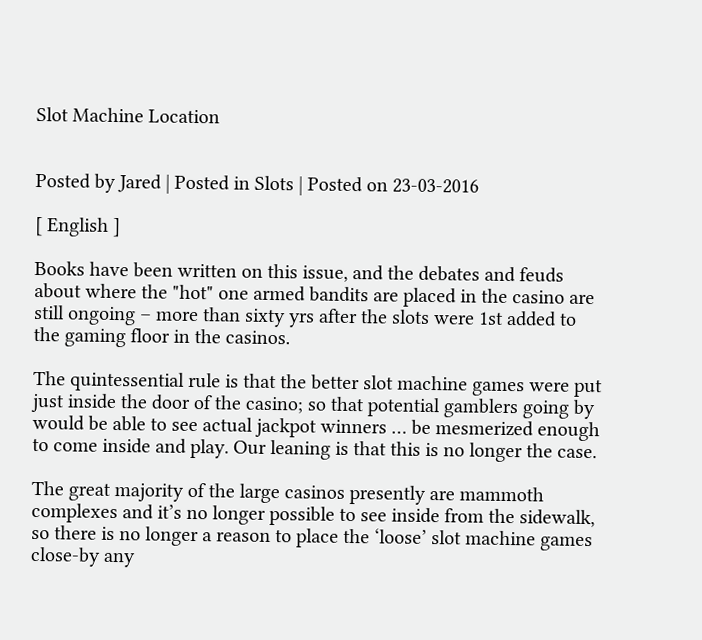Slot Machine Location


Posted by Jared | Posted in Slots | Posted on 23-03-2016

[ English ]

Books have been written on this issue, and the debates and feuds about where the "hot" one armed bandits are placed in the casino are still ongoing – more than sixty yrs after the slots were 1st added to the gaming floor in the casinos.

The quintessential rule is that the better slot machine games were put just inside the door of the casino; so that potential gamblers going by would be able to see actual jackpot winners … be mesmerized enough to come inside and play. Our leaning is that this is no longer the case.

The great majority of the large casinos presently are mammoth complexes and it’s no longer possible to see inside from the sidewalk, so there is no longer a reason to place the ‘loose’ slot machine games close-by any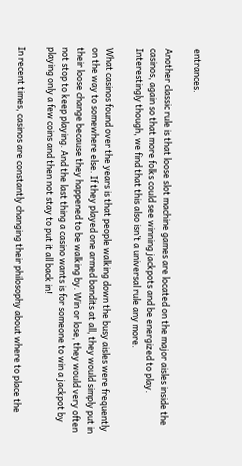entrances.

Another classic rule is that loose slot machine games are located on the major aisles inside the casinos, again so that more folks could see winning jackpots and be energized to play. Interestingly though, we find that this also isn’t a universal rule any more.

What casinos found over the years is that people walking down the busy aisles were frequently on the way to somewhere else. If they played one armed bandits at all, they would simply put in their loose change because they happened to be walking by. Win or lose, they would very often not stop to keep playing. And the last thing a casino wants is for someone to win a jackpot by playing only a few coins and then not stay to put it all back in!

In recent times, casinos are constantly changing their philosophy about where to place the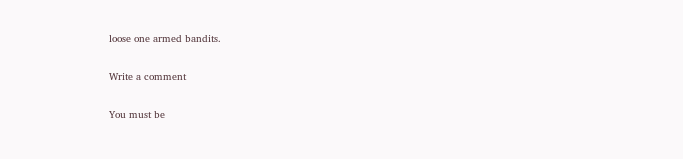loose one armed bandits.

Write a comment

You must be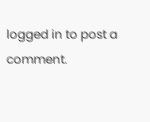logged in to post a comment.